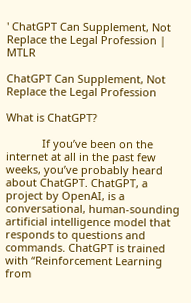' ChatGPT Can Supplement, Not Replace the Legal Profession | MTLR

ChatGPT Can Supplement, Not Replace the Legal Profession

What is ChatGPT?

            If you’ve been on the internet at all in the past few weeks, you’ve probably heard about ChatGPT. ChatGPT, a project by OpenAI, is a conversational, human-sounding artificial intelligence model that responds to questions and commands. ChatGPT is trained with “Reinforcement Learning from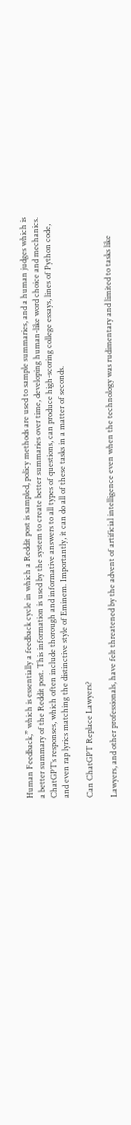Human Feedback,” which is essentially a feedback cycle in which a Reddit post is sampled, policy methods are used to sample summaries, and a human judges which is a better summary of the Reddit post. This information is used by the system to create better summaries over time, developing human-like word choice and mechanics. ChatGPT’s responses, which often include thorough and informative answers to all types of questions, can produce high-scoring college essays, lines of Python code, and even rap lyrics matching the distinctive style of Eminem. Importantly, it can do all of these tasks in a matter of seconds.

Can ChatGPT Replace Lawyers?

Lawyers, and other professionals, have felt threatened by the advent of artificial intelligence even when the technology was rudimentary and limited to tasks like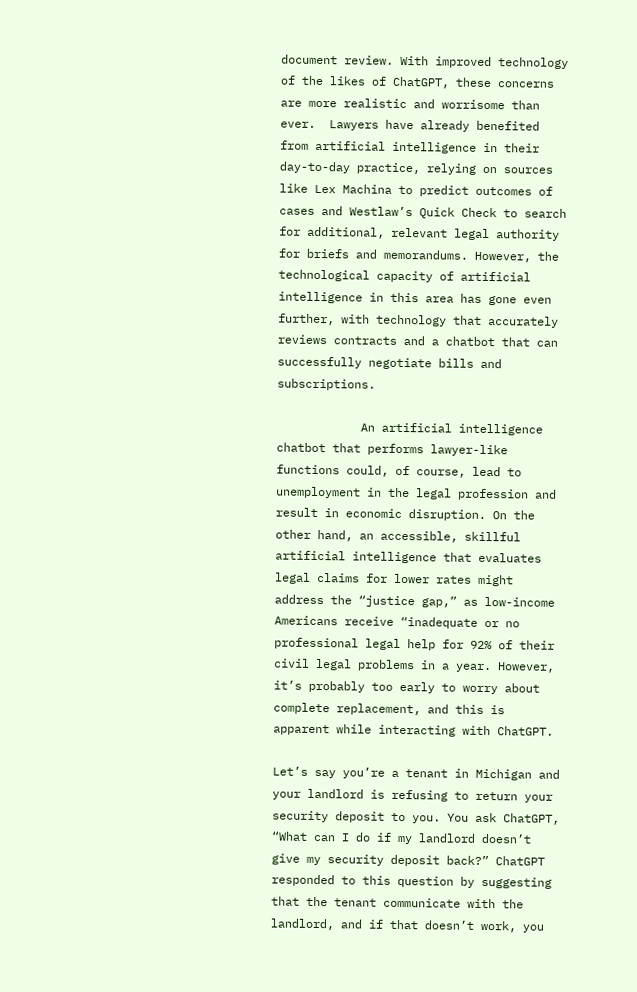document review. With improved technology of the likes of ChatGPT, these concerns are more realistic and worrisome than ever.  Lawyers have already benefited from artificial intelligence in their day-to-day practice, relying on sources like Lex Machina to predict outcomes of cases and Westlaw’s Quick Check to search for additional, relevant legal authority for briefs and memorandums. However, the technological capacity of artificial intelligence in this area has gone even further, with technology that accurately reviews contracts and a chatbot that can successfully negotiate bills and subscriptions.

            An artificial intelligence chatbot that performs lawyer-like functions could, of course, lead to unemployment in the legal profession and result in economic disruption. On the other hand, an accessible, skillful artificial intelligence that evaluates legal claims for lower rates might address the “justice gap,” as low-income Americans receive “inadequate or no professional legal help for 92% of their civil legal problems in a year. However, it’s probably too early to worry about complete replacement, and this is apparent while interacting with ChatGPT.

Let’s say you’re a tenant in Michigan and your landlord is refusing to return your security deposit to you. You ask ChatGPT, “What can I do if my landlord doesn’t give my security deposit back?” ChatGPT responded to this question by suggesting that the tenant communicate with the landlord, and if that doesn’t work, you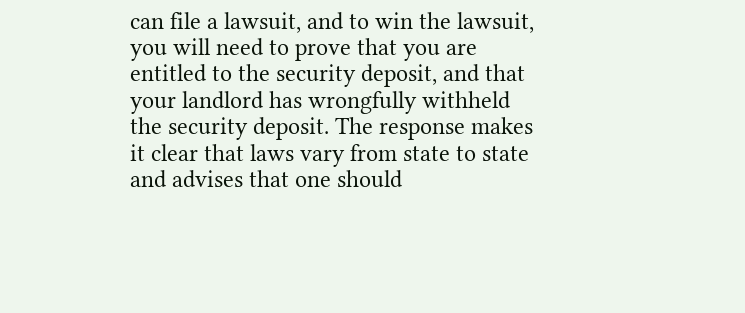can file a lawsuit, and to win the lawsuit, you will need to prove that you are entitled to the security deposit, and that your landlord has wrongfully withheld the security deposit. The response makes it clear that laws vary from state to state and advises that one should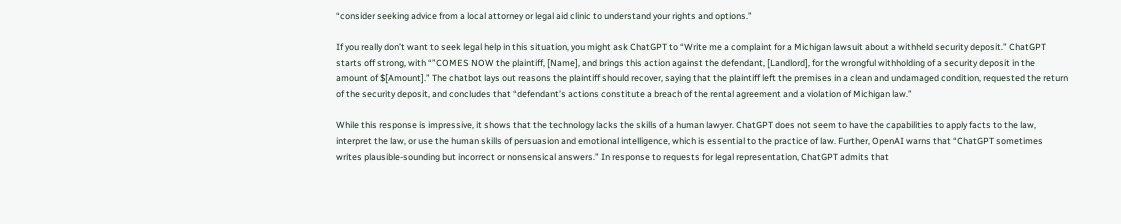“consider seeking advice from a local attorney or legal aid clinic to understand your rights and options.”

If you really don’t want to seek legal help in this situation, you might ask ChatGPT to “Write me a complaint for a Michigan lawsuit about a withheld security deposit.” ChatGPT starts off strong, with “”COMES NOW the plaintiff, [Name], and brings this action against the defendant, [Landlord], for the wrongful withholding of a security deposit in the amount of $[Amount].” The chatbot lays out reasons the plaintiff should recover, saying that the plaintiff left the premises in a clean and undamaged condition, requested the return of the security deposit, and concludes that “defendant’s actions constitute a breach of the rental agreement and a violation of Michigan law.”

While this response is impressive, it shows that the technology lacks the skills of a human lawyer. ChatGPT does not seem to have the capabilities to apply facts to the law, interpret the law, or use the human skills of persuasion and emotional intelligence, which is essential to the practice of law. Further, OpenAI warns that “ChatGPT sometimes writes plausible-sounding but incorrect or nonsensical answers.” In response to requests for legal representation, ChatGPT admits that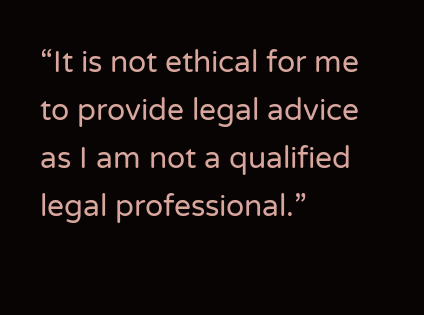“It is not ethical for me to provide legal advice as I am not a qualified legal professional.”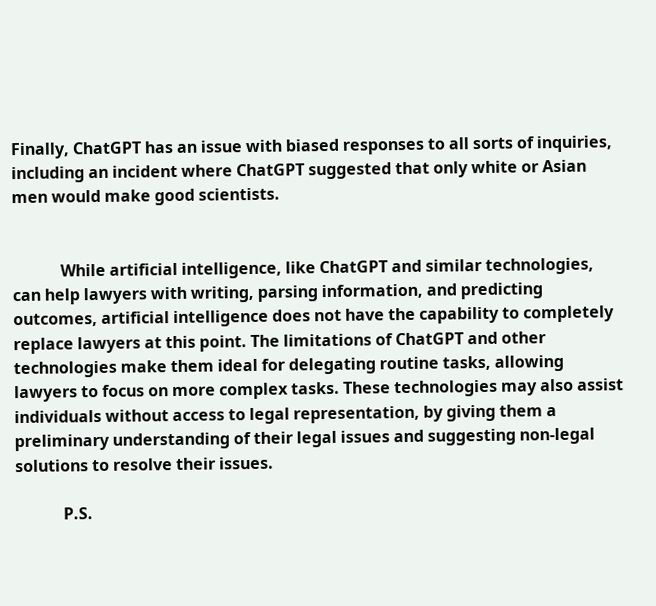Finally, ChatGPT has an issue with biased responses to all sorts of inquiries, including an incident where ChatGPT suggested that only white or Asian men would make good scientists.


            While artificial intelligence, like ChatGPT and similar technologies, can help lawyers with writing, parsing information, and predicting outcomes, artificial intelligence does not have the capability to completely replace lawyers at this point. The limitations of ChatGPT and other technologies make them ideal for delegating routine tasks, allowing lawyers to focus on more complex tasks. These technologies may also assist individuals without access to legal representation, by giving them a preliminary understanding of their legal issues and suggesting non-legal solutions to resolve their issues.

            P.S.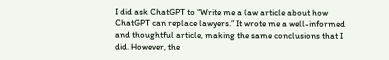I did ask ChatGPT to “Write me a law article about how ChatGPT can replace lawyers.” It wrote me a well-informed and thoughtful article, making the same conclusions that I did. However, the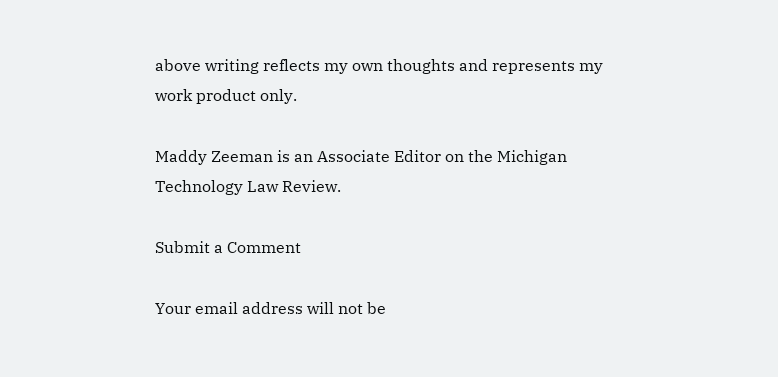above writing reflects my own thoughts and represents my work product only.

Maddy Zeeman is an Associate Editor on the Michigan Technology Law Review.

Submit a Comment

Your email address will not be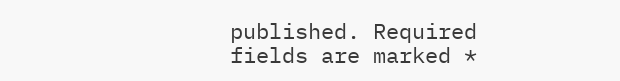published. Required fields are marked *